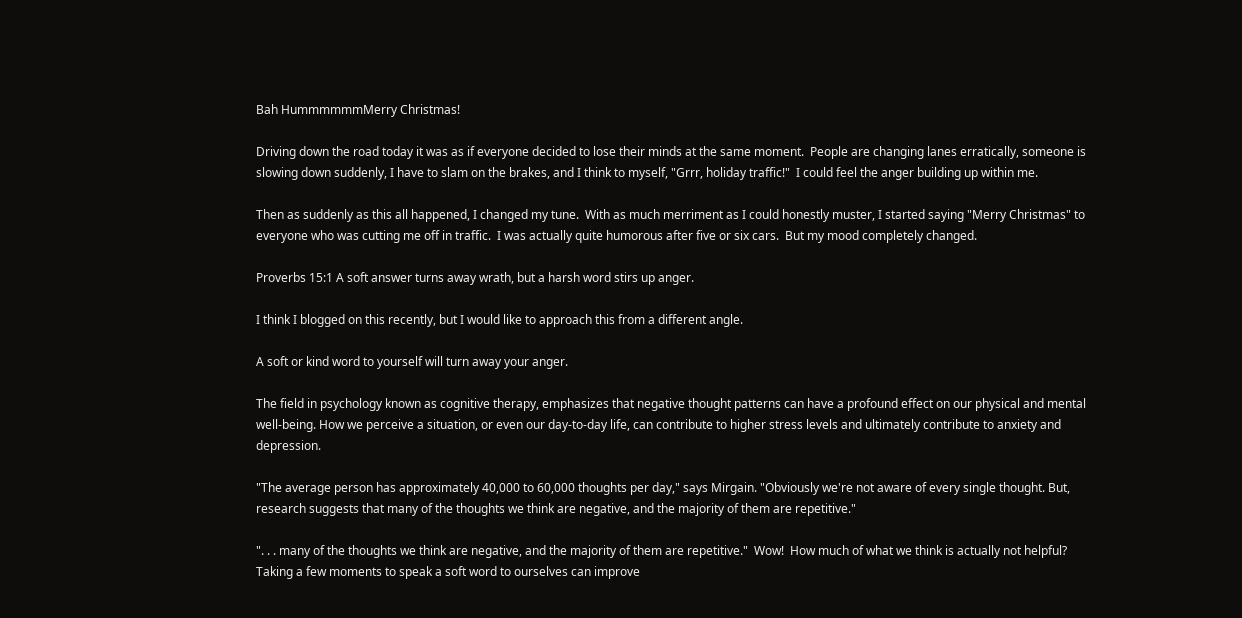Bah HummmmmmMerry Christmas!

Driving down the road today it was as if everyone decided to lose their minds at the same moment.  People are changing lanes erratically, someone is slowing down suddenly, I have to slam on the brakes, and I think to myself, "Grrr, holiday traffic!"  I could feel the anger building up within me.

Then as suddenly as this all happened, I changed my tune.  With as much merriment as I could honestly muster, I started saying "Merry Christmas" to everyone who was cutting me off in traffic.  I was actually quite humorous after five or six cars.  But my mood completely changed.

Proverbs 15:1 A soft answer turns away wrath, but a harsh word stirs up anger.

I think I blogged on this recently, but I would like to approach this from a different angle.

A soft or kind word to yourself will turn away your anger.

The field in psychology known as cognitive therapy, emphasizes that negative thought patterns can have a profound effect on our physical and mental well-being. How we perceive a situation, or even our day-to-day life, can contribute to higher stress levels and ultimately contribute to anxiety and depression.

"The average person has approximately 40,000 to 60,000 thoughts per day," says Mirgain. "Obviously we're not aware of every single thought. But, research suggests that many of the thoughts we think are negative, and the majority of them are repetitive."

". . . many of the thoughts we think are negative, and the majority of them are repetitive."  Wow!  How much of what we think is actually not helpful?  Taking a few moments to speak a soft word to ourselves can improve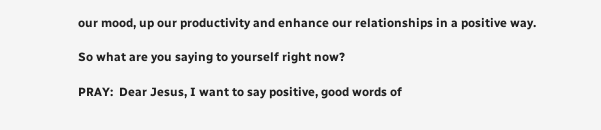our mood, up our productivity and enhance our relationships in a positive way.

So what are you saying to yourself right now?

PRAY:  Dear Jesus, I want to say positive, good words of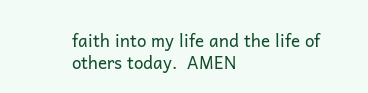faith into my life and the life of others today.  AMEN